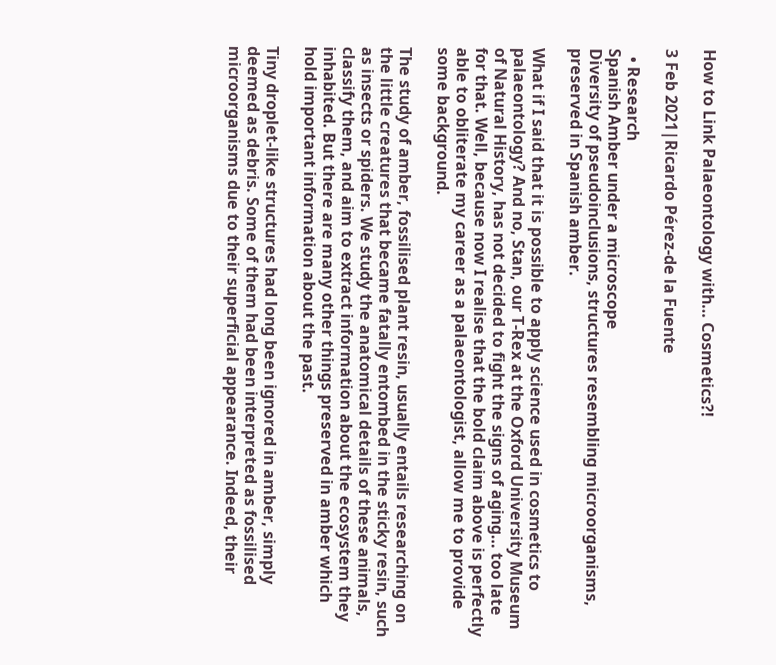How to Link Palaeontology with… Cosmetics?!

3 Feb 2021|Ricardo Pérez-de la Fuente

  • Research
Spanish Amber under a microscope
Diversity of pseudoinclusions, structures resembling microorganisms, preserved in Spanish amber.

What if I said that it is possible to apply science used in cosmetics to palaeontology? And no, Stan, our T-Rex at the Oxford University Museum of Natural History, has not decided to fight the signs of aging… too late for that. Well, because now I realise that the bold claim above is perfectly able to obliterate my career as a palaeontologist, allow me to provide some background.

The study of amber, fossilised plant resin, usually entails researching on the little creatures that became fatally entombed in the sticky resin, such as insects or spiders. We study the anatomical details of these animals, classify them, and aim to extract information about the ecosystem they inhabited. But there are many other things preserved in amber which hold important information about the past.

Tiny droplet-like structures had long been ignored in amber, simply deemed as debris. Some of them had been interpreted as fossilised microorganisms due to their superficial appearance. Indeed, their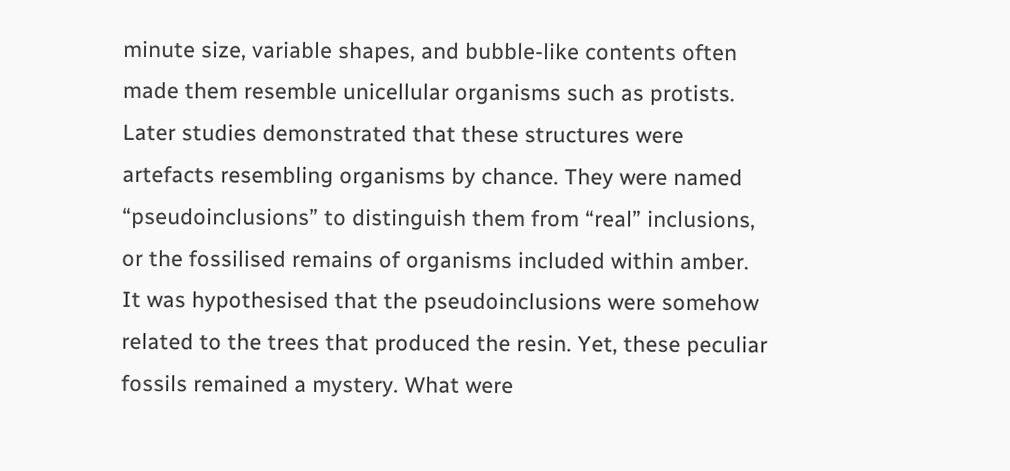minute size, variable shapes, and bubble-like contents often made them resemble unicellular organisms such as protists. Later studies demonstrated that these structures were artefacts resembling organisms by chance. They were named “pseudoinclusions” to distinguish them from “real” inclusions, or the fossilised remains of organisms included within amber. It was hypothesised that the pseudoinclusions were somehow related to the trees that produced the resin. Yet, these peculiar fossils remained a mystery. What were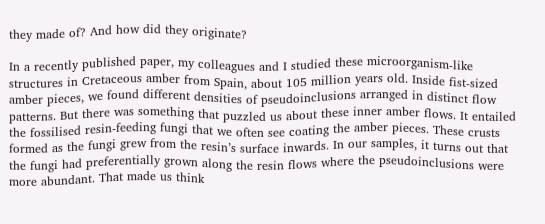they made of? And how did they originate?

In a recently published paper, my colleagues and I studied these microorganism-like structures in Cretaceous amber from Spain, about 105 million years old. Inside fist-sized amber pieces, we found different densities of pseudoinclusions arranged in distinct flow patterns. But there was something that puzzled us about these inner amber flows. It entailed the fossilised resin-feeding fungi that we often see coating the amber pieces. These crusts formed as the fungi grew from the resin’s surface inwards. In our samples, it turns out that the fungi had preferentially grown along the resin flows where the pseudoinclusions were more abundant. That made us think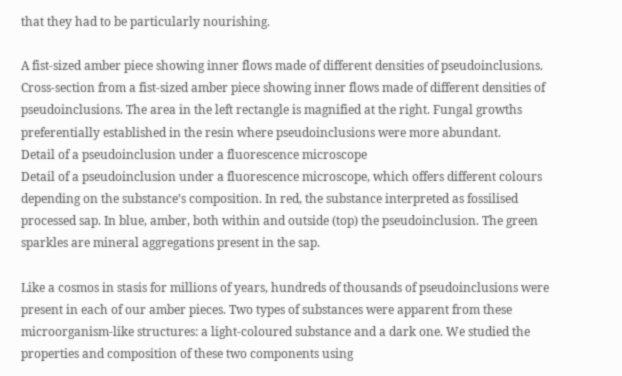that they had to be particularly nourishing.

A fist-sized amber piece showing inner flows made of different densities of pseudoinclusions.
Cross-section from a fist-sized amber piece showing inner flows made of different densities of pseudoinclusions. The area in the left rectangle is magnified at the right. Fungal growths preferentially established in the resin where pseudoinclusions were more abundant.
Detail of a pseudoinclusion under a fluorescence microscope
Detail of a pseudoinclusion under a fluorescence microscope, which offers different colours depending on the substance’s composition. In red, the substance interpreted as fossilised processed sap. In blue, amber, both within and outside (top) the pseudoinclusion. The green sparkles are mineral aggregations present in the sap.

Like a cosmos in stasis for millions of years, hundreds of thousands of pseudoinclusions were present in each of our amber pieces. Two types of substances were apparent from these microorganism-like structures: a light-coloured substance and a dark one. We studied the properties and composition of these two components using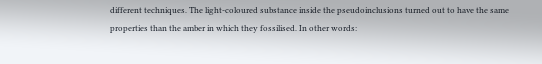different techniques. The light-coloured substance inside the pseudoinclusions turned out to have the same properties than the amber in which they fossilised. In other words: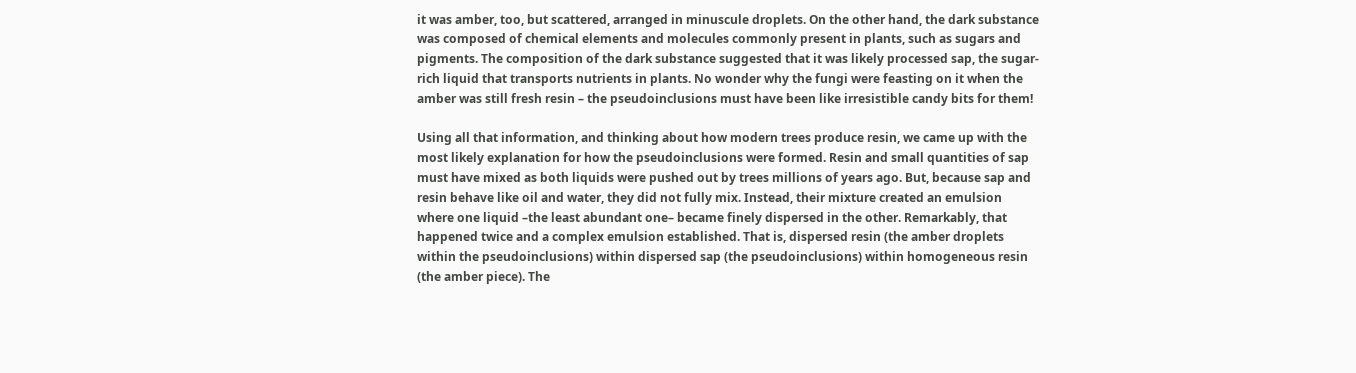it was amber, too, but scattered, arranged in minuscule droplets. On the other hand, the dark substance was composed of chemical elements and molecules commonly present in plants, such as sugars and pigments. The composition of the dark substance suggested that it was likely processed sap, the sugar-rich liquid that transports nutrients in plants. No wonder why the fungi were feasting on it when the amber was still fresh resin – the pseudoinclusions must have been like irresistible candy bits for them!

Using all that information, and thinking about how modern trees produce resin, we came up with the most likely explanation for how the pseudoinclusions were formed. Resin and small quantities of sap must have mixed as both liquids were pushed out by trees millions of years ago. But, because sap and resin behave like oil and water, they did not fully mix. Instead, their mixture created an emulsion where one liquid –the least abundant one– became finely dispersed in the other. Remarkably, that happened twice and a complex emulsion established. That is, dispersed resin (the amber droplets within the pseudoinclusions) within dispersed sap (the pseudoinclusions) within homogeneous resin (the amber piece). The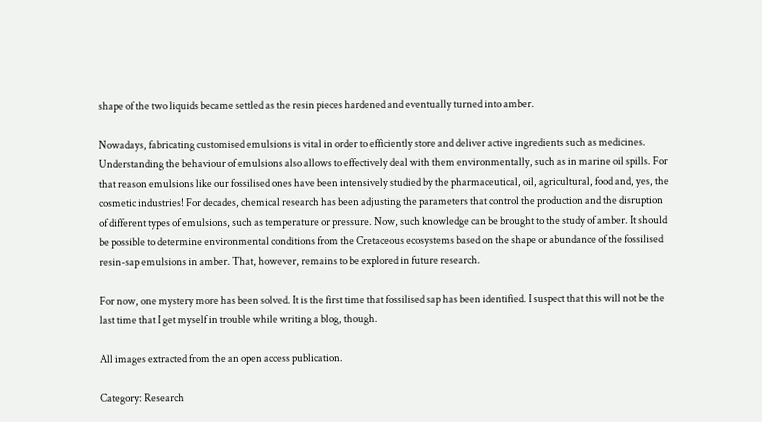shape of the two liquids became settled as the resin pieces hardened and eventually turned into amber.

Nowadays, fabricating customised emulsions is vital in order to efficiently store and deliver active ingredients such as medicines. Understanding the behaviour of emulsions also allows to effectively deal with them environmentally, such as in marine oil spills. For that reason emulsions like our fossilised ones have been intensively studied by the pharmaceutical, oil, agricultural, food and, yes, the cosmetic industries! For decades, chemical research has been adjusting the parameters that control the production and the disruption of different types of emulsions, such as temperature or pressure. Now, such knowledge can be brought to the study of amber. It should be possible to determine environmental conditions from the Cretaceous ecosystems based on the shape or abundance of the fossilised resin-sap emulsions in amber. That, however, remains to be explored in future research.

For now, one mystery more has been solved. It is the first time that fossilised sap has been identified. I suspect that this will not be the last time that I get myself in trouble while writing a blog, though.

All images extracted from the an open access publication.

Category: Research